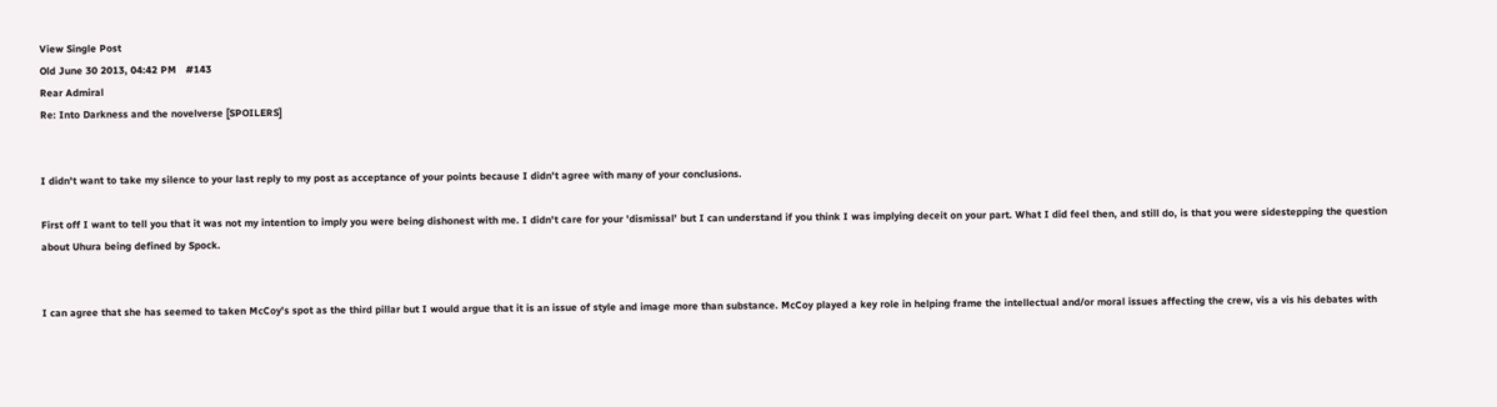View Single Post
Old June 30 2013, 04:42 PM   #143
Rear Admiral
Re: Into Darkness and the novelverse [SPOILERS]


I didn't want to take my silence to your last reply to my post as acceptance of your points because I didn't agree with many of your conclusions.

First off I want to tell you that it was not my intention to imply you were being dishonest with me. I didn't care for your 'dismissal' but I can understand if you think I was implying deceit on your part. What I did feel then, and still do, is that you were sidestepping the question about Uhura being defined by Spock.


I can agree that she has seemed to taken McCoy's spot as the third pillar but I would argue that it is an issue of style and image more than substance. McCoy played a key role in helping frame the intellectual and/or moral issues affecting the crew, vis a vis his debates with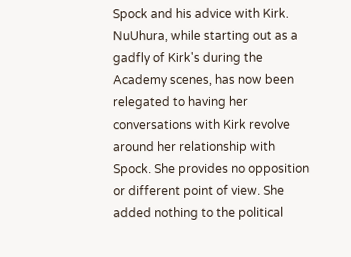Spock and his advice with Kirk. NuUhura, while starting out as a gadfly of Kirk's during the Academy scenes, has now been relegated to having her conversations with Kirk revolve around her relationship with Spock. She provides no opposition or different point of view. She added nothing to the political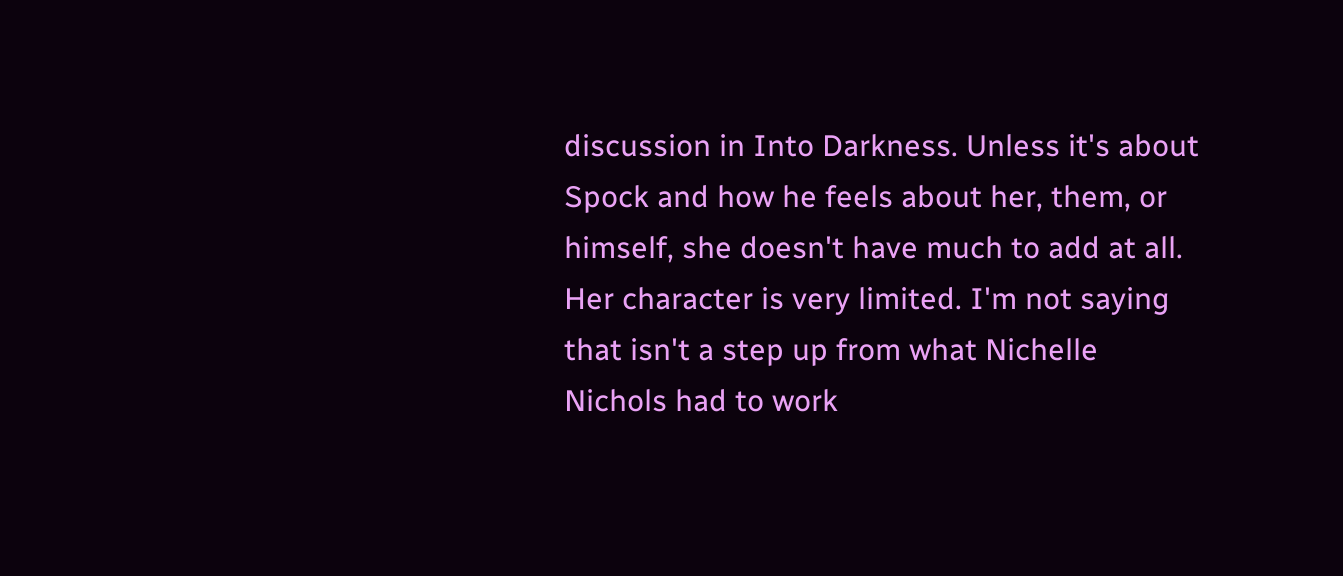discussion in Into Darkness. Unless it's about Spock and how he feels about her, them, or himself, she doesn't have much to add at all. Her character is very limited. I'm not saying that isn't a step up from what Nichelle Nichols had to work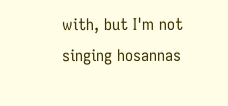with, but I'm not singing hosannas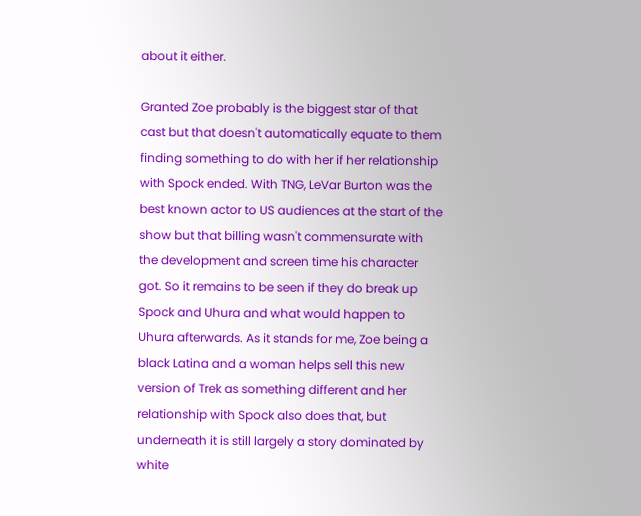about it either.

Granted Zoe probably is the biggest star of that cast but that doesn't automatically equate to them finding something to do with her if her relationship with Spock ended. With TNG, LeVar Burton was the best known actor to US audiences at the start of the show but that billing wasn't commensurate with the development and screen time his character got. So it remains to be seen if they do break up Spock and Uhura and what would happen to Uhura afterwards. As it stands for me, Zoe being a black Latina and a woman helps sell this new version of Trek as something different and her relationship with Spock also does that, but underneath it is still largely a story dominated by white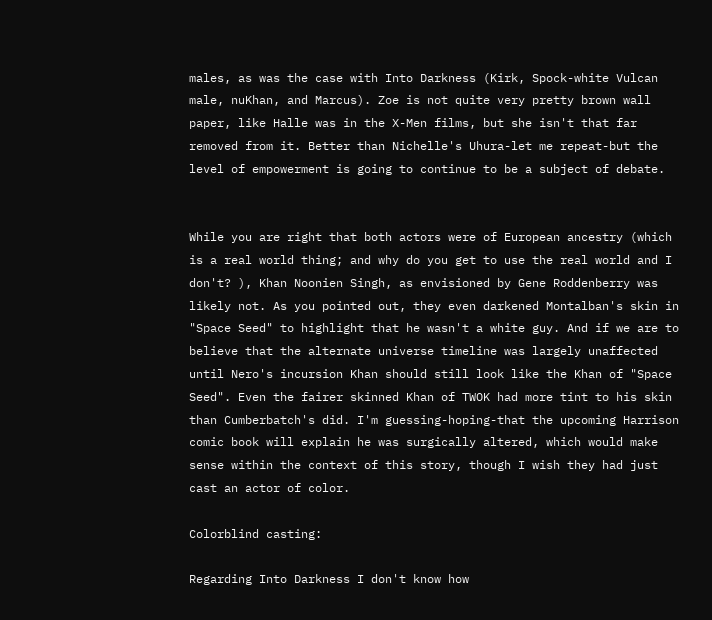males, as was the case with Into Darkness (Kirk, Spock-white Vulcan male, nuKhan, and Marcus). Zoe is not quite very pretty brown wall paper, like Halle was in the X-Men films, but she isn't that far removed from it. Better than Nichelle's Uhura-let me repeat-but the level of empowerment is going to continue to be a subject of debate.


While you are right that both actors were of European ancestry (which is a real world thing; and why do you get to use the real world and I don't? ), Khan Noonien Singh, as envisioned by Gene Roddenberry was likely not. As you pointed out, they even darkened Montalban's skin in "Space Seed" to highlight that he wasn't a white guy. And if we are to believe that the alternate universe timeline was largely unaffected until Nero's incursion Khan should still look like the Khan of "Space Seed". Even the fairer skinned Khan of TWOK had more tint to his skin than Cumberbatch's did. I'm guessing-hoping-that the upcoming Harrison comic book will explain he was surgically altered, which would make sense within the context of this story, though I wish they had just cast an actor of color.

Colorblind casting:

Regarding Into Darkness I don't know how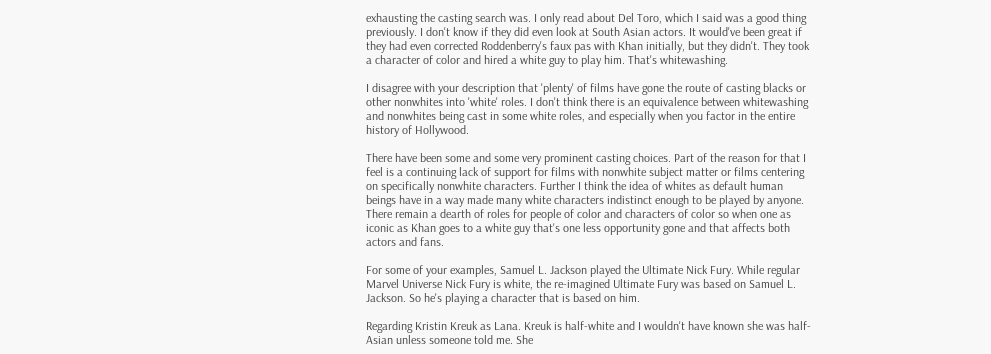exhausting the casting search was. I only read about Del Toro, which I said was a good thing previously. I don't know if they did even look at South Asian actors. It would've been great if they had even corrected Roddenberry's faux pas with Khan initially, but they didn't. They took a character of color and hired a white guy to play him. That's whitewashing.

I disagree with your description that 'plenty' of films have gone the route of casting blacks or other nonwhites into 'white' roles. I don't think there is an equivalence between whitewashing and nonwhites being cast in some white roles, and especially when you factor in the entire history of Hollywood.

There have been some and some very prominent casting choices. Part of the reason for that I feel is a continuing lack of support for films with nonwhite subject matter or films centering on specifically nonwhite characters. Further I think the idea of whites as default human beings have in a way made many white characters indistinct enough to be played by anyone. There remain a dearth of roles for people of color and characters of color so when one as iconic as Khan goes to a white guy that's one less opportunity gone and that affects both actors and fans.

For some of your examples, Samuel L. Jackson played the Ultimate Nick Fury. While regular Marvel Universe Nick Fury is white, the re-imagined Ultimate Fury was based on Samuel L. Jackson. So he's playing a character that is based on him.

Regarding Kristin Kreuk as Lana. Kreuk is half-white and I wouldn't have known she was half-Asian unless someone told me. She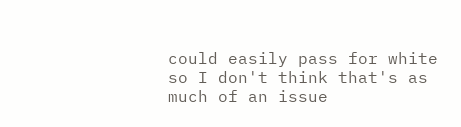could easily pass for white so I don't think that's as much of an issue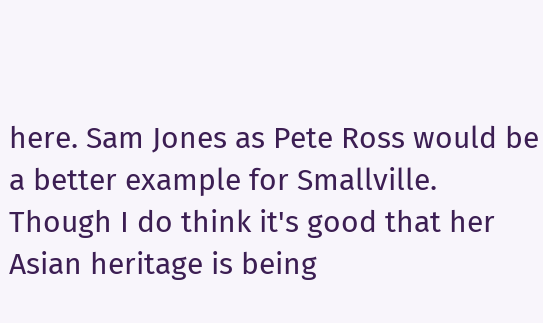here. Sam Jones as Pete Ross would be a better example for Smallville. Though I do think it's good that her Asian heritage is being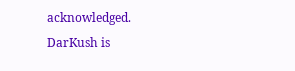acknowledged.
DarKush is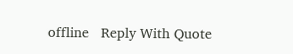offline   Reply With Quote